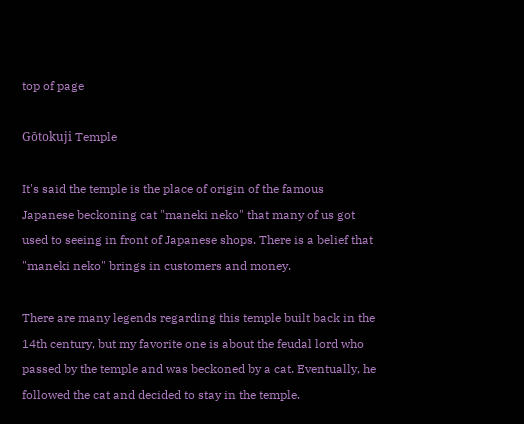top of page

Gōtokuji Temple

It's said the temple is the place of origin of the famous Japanese beckoning cat "maneki neko" that many of us got used to seeing in front of Japanese shops. There is a belief that "maneki neko" brings in customers and money.

There are many legends regarding this temple built back in the 14th century, but my favorite one is about the feudal lord who passed by the temple and was beckoned by a cat. Eventually, he followed the cat and decided to stay in the temple.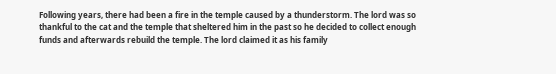Following years, there had been a fire in the temple caused by a thunderstorm. The lord was so thankful to the cat and the temple that sheltered him in the past so he decided to collect enough funds and afterwards rebuild the temple. The lord claimed it as his family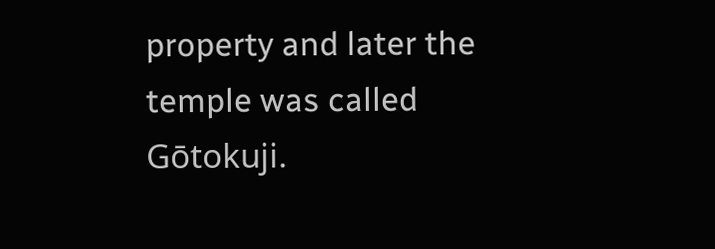property and later the temple was called Gōtokuji.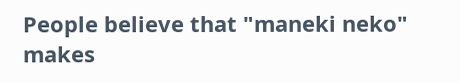People believe that "maneki neko" makes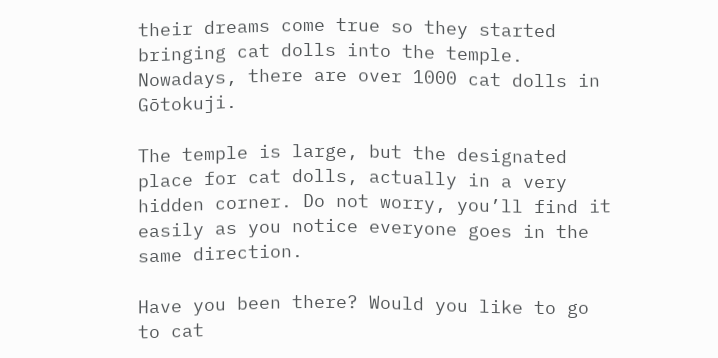their dreams come true so they started bringing cat dolls into the temple. Nowadays, there are over 1000 cat dolls in Gōtokuji.

The temple is large, but the designated place for cat dolls, actually in a very hidden corner. Do not worry, you’ll find it easily as you notice everyone goes in the same direction.

Have you been there? Would you like to go to cat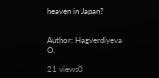heaven in Japan?


Author: Hagverdiyeva O.

21 views0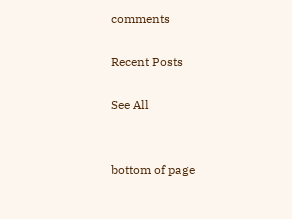comments

Recent Posts

See All


bottom of page